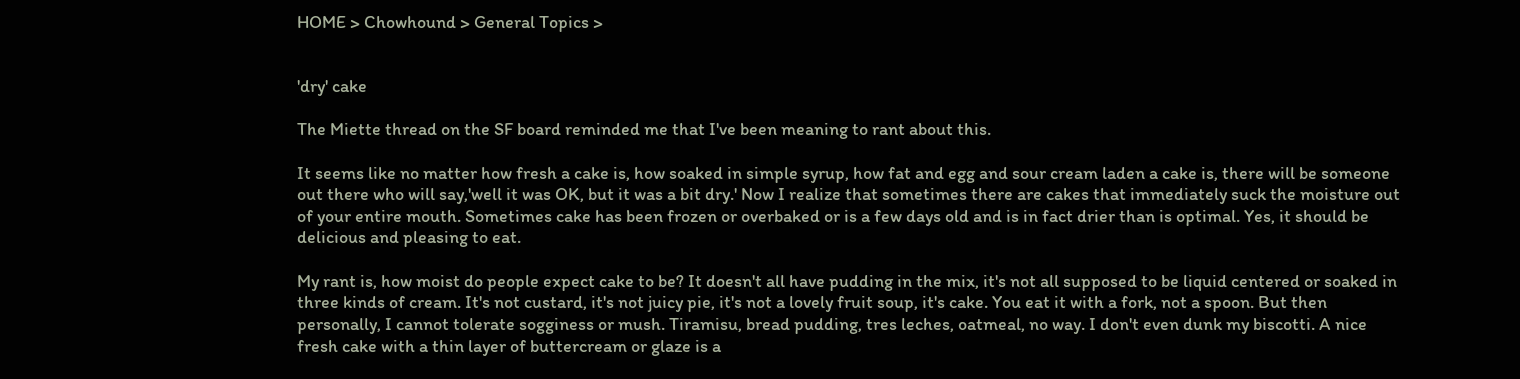HOME > Chowhound > General Topics >


'dry' cake

The Miette thread on the SF board reminded me that I've been meaning to rant about this.

It seems like no matter how fresh a cake is, how soaked in simple syrup, how fat and egg and sour cream laden a cake is, there will be someone out there who will say,'well it was OK, but it was a bit dry.' Now I realize that sometimes there are cakes that immediately suck the moisture out of your entire mouth. Sometimes cake has been frozen or overbaked or is a few days old and is in fact drier than is optimal. Yes, it should be delicious and pleasing to eat.

My rant is, how moist do people expect cake to be? It doesn't all have pudding in the mix, it's not all supposed to be liquid centered or soaked in three kinds of cream. It's not custard, it's not juicy pie, it's not a lovely fruit soup, it's cake. You eat it with a fork, not a spoon. But then personally, I cannot tolerate sogginess or mush. Tiramisu, bread pudding, tres leches, oatmeal, no way. I don't even dunk my biscotti. A nice fresh cake with a thin layer of buttercream or glaze is a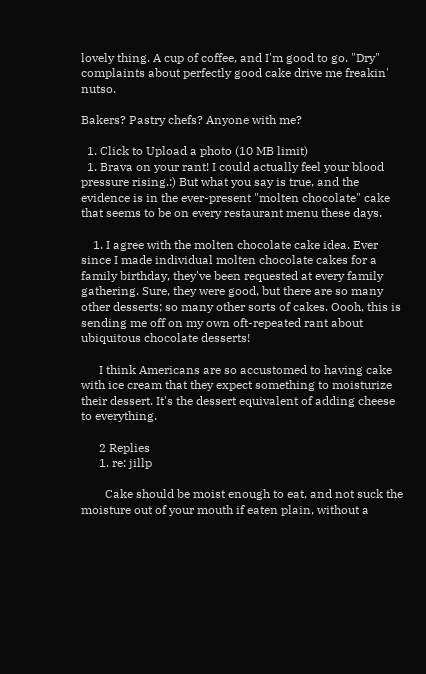lovely thing. A cup of coffee, and I'm good to go. "Dry" complaints about perfectly good cake drive me freakin' nutso.

Bakers? Pastry chefs? Anyone with me?

  1. Click to Upload a photo (10 MB limit)
  1. Brava on your rant! I could actually feel your blood pressure rising.:) But what you say is true, and the evidence is in the ever-present "molten chocolate" cake that seems to be on every restaurant menu these days.

    1. I agree with the molten chocolate cake idea. Ever since I made individual molten chocolate cakes for a family birthday, they've been requested at every family gathering. Sure, they were good, but there are so many other desserts; so many other sorts of cakes. Oooh, this is sending me off on my own oft-repeated rant about ubiquitous chocolate desserts!

      I think Americans are so accustomed to having cake with ice cream that they expect something to moisturize their dessert. It's the dessert equivalent of adding cheese to everything.

      2 Replies
      1. re: jillp

        Cake should be moist enough to eat, and not suck the moisture out of your mouth if eaten plain, without a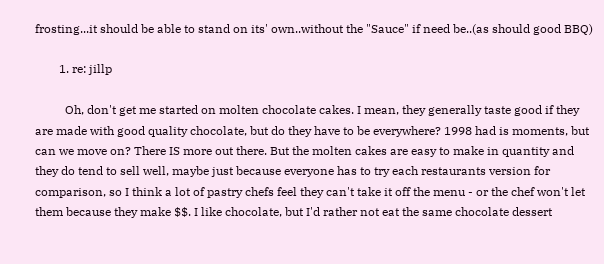frosting...it should be able to stand on its' own..without the "Sauce" if need be..(as should good BBQ)

        1. re: jillp

          Oh, don't get me started on molten chocolate cakes. I mean, they generally taste good if they are made with good quality chocolate, but do they have to be everywhere? 1998 had is moments, but can we move on? There IS more out there. But the molten cakes are easy to make in quantity and they do tend to sell well, maybe just because everyone has to try each restaurants version for comparison, so I think a lot of pastry chefs feel they can't take it off the menu - or the chef won't let them because they make $$. I like chocolate, but I'd rather not eat the same chocolate dessert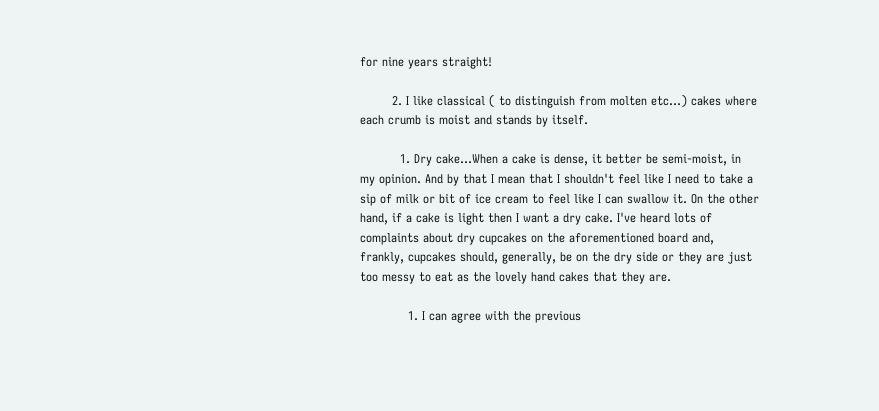for nine years straight!

        2. I like classical ( to distinguish from molten etc...) cakes where each crumb is moist and stands by itself.

          1. Dry cake...When a cake is dense, it better be semi-moist, in my opinion. And by that I mean that I shouldn't feel like I need to take a sip of milk or bit of ice cream to feel like I can swallow it. On the other hand, if a cake is light then I want a dry cake. I've heard lots of complaints about dry cupcakes on the aforementioned board and, frankly, cupcakes should, generally, be on the dry side or they are just too messy to eat as the lovely hand cakes that they are.

            1. I can agree with the previous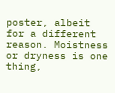poster, albeit for a different reason. Moistness or dryness is one thing,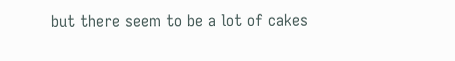but there seem to be a lot of cakes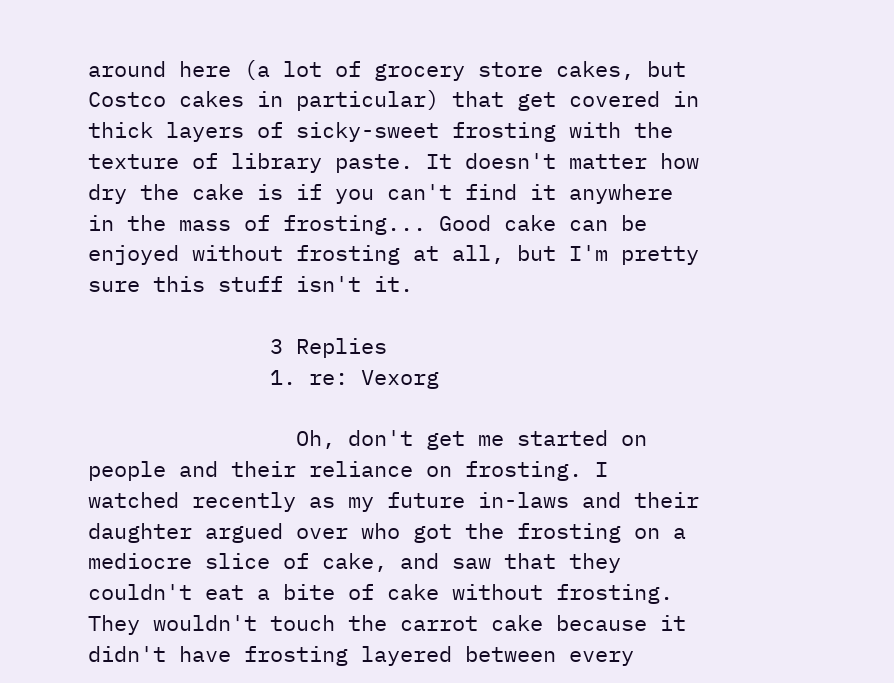around here (a lot of grocery store cakes, but Costco cakes in particular) that get covered in thick layers of sicky-sweet frosting with the texture of library paste. It doesn't matter how dry the cake is if you can't find it anywhere in the mass of frosting... Good cake can be enjoyed without frosting at all, but I'm pretty sure this stuff isn't it.

              3 Replies
              1. re: Vexorg

                Oh, don't get me started on people and their reliance on frosting. I watched recently as my future in-laws and their daughter argued over who got the frosting on a mediocre slice of cake, and saw that they couldn't eat a bite of cake without frosting. They wouldn't touch the carrot cake because it didn't have frosting layered between every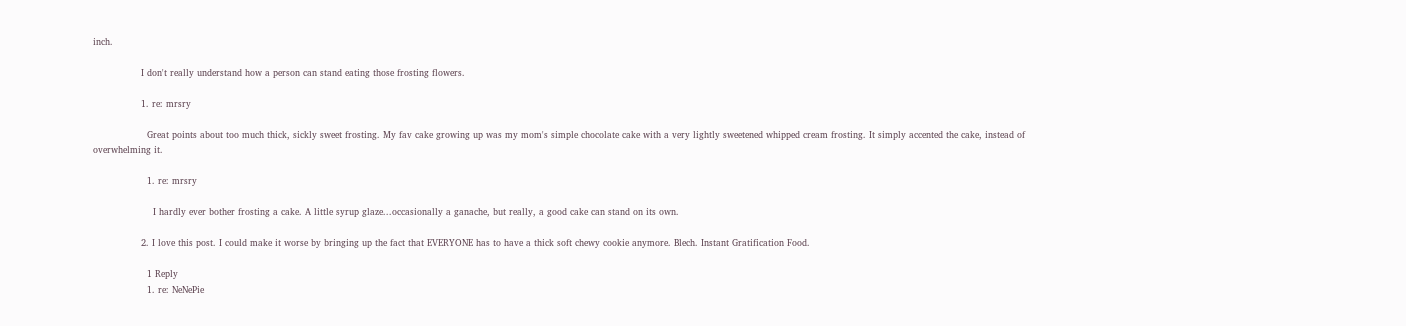inch.

                I don't really understand how a person can stand eating those frosting flowers.

                1. re: mrsry

                  Great points about too much thick, sickly sweet frosting. My fav cake growing up was my mom's simple chocolate cake with a very lightly sweetened whipped cream frosting. It simply accented the cake, instead of overwhelming it.

                  1. re: mrsry

                    I hardly ever bother frosting a cake. A little syrup glaze...occasionally a ganache, but really, a good cake can stand on its own.

                2. I love this post. I could make it worse by bringing up the fact that EVERYONE has to have a thick soft chewy cookie anymore. Blech. Instant Gratification Food.

                  1 Reply
                  1. re: NeNePie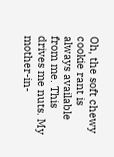Oh, the soft chewy cookie rant is always available from me. This drives me nuts. My mother-in-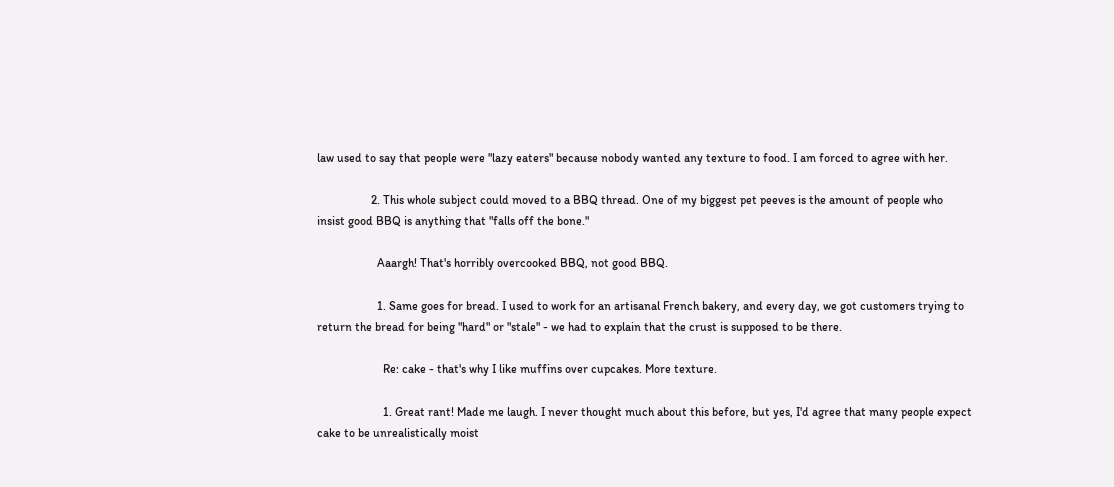law used to say that people were "lazy eaters" because nobody wanted any texture to food. I am forced to agree with her.

                  2. This whole subject could moved to a BBQ thread. One of my biggest pet peeves is the amount of people who insist good BBQ is anything that "falls off the bone."

                    Aaargh! That's horribly overcooked BBQ, not good BBQ.

                    1. Same goes for bread. I used to work for an artisanal French bakery, and every day, we got customers trying to return the bread for being "hard" or "stale" - we had to explain that the crust is supposed to be there.

                      Re: cake - that's why I like muffins over cupcakes. More texture.

                      1. Great rant! Made me laugh. I never thought much about this before, but yes, I'd agree that many people expect cake to be unrealistically moist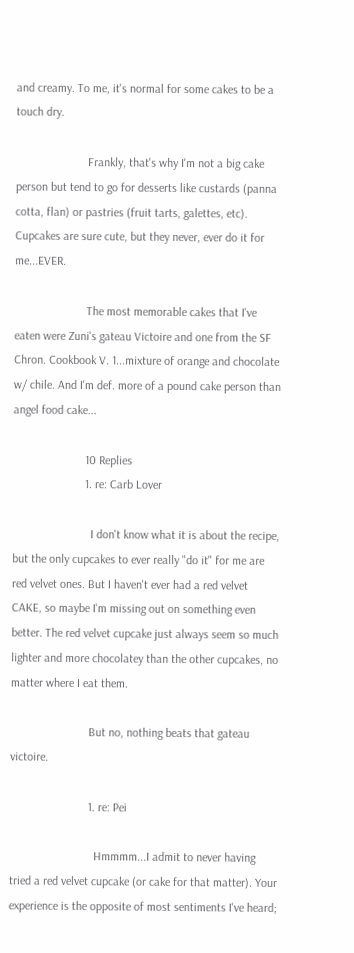and creamy. To me, it's normal for some cakes to be a touch dry.

                        Frankly, that's why I'm not a big cake person but tend to go for desserts like custards (panna cotta, flan) or pastries (fruit tarts, galettes, etc). Cupcakes are sure cute, but they never, ever do it for me...EVER.

                        The most memorable cakes that I've eaten were Zuni's gateau Victoire and one from the SF Chron. Cookbook V. 1...mixture of orange and chocolate w/ chile. And I'm def. more of a pound cake person than angel food cake...

                        10 Replies
                        1. re: Carb Lover

                          I don't know what it is about the recipe, but the only cupcakes to ever really "do it" for me are red velvet ones. But I haven't ever had a red velvet CAKE, so maybe I'm missing out on something even better. The red velvet cupcake just always seem so much lighter and more chocolatey than the other cupcakes, no matter where I eat them.

                          But no, nothing beats that gateau victoire.

                          1. re: Pei

                            Hmmmm...I admit to never having tried a red velvet cupcake (or cake for that matter). Your experience is the opposite of most sentiments I've heard;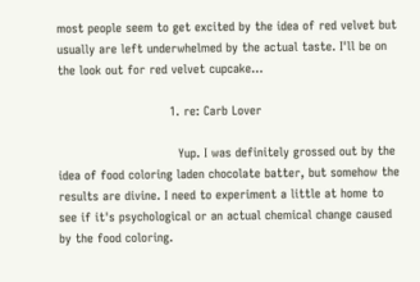most people seem to get excited by the idea of red velvet but usually are left underwhelmed by the actual taste. I'll be on the look out for red velvet cupcake...

                            1. re: Carb Lover

                              Yup. I was definitely grossed out by the idea of food coloring laden chocolate batter, but somehow the results are divine. I need to experiment a little at home to see if it's psychological or an actual chemical change caused by the food coloring.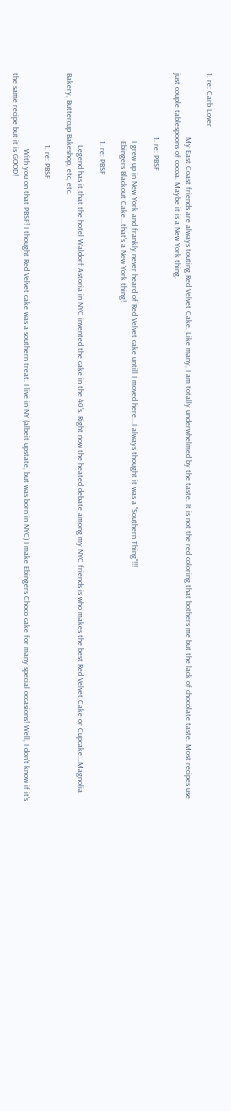1. re: Carb Lover

                                My East Coast friends are always touting Red Velvet Cake. Like many, I am totally underwhelmed by the taste. It is not the red coloring that bothers me but the lack of chocolate taste. Most recipes use just couple tablespoons of cocoa. Maybe it is a New York thing.

                                1. re: PBSF

                                  I grew up in New York and frankly never heard of Red Velvet cake untill I moved here...I always thought it was a "Southern Thing"!!!
                                  Ebingers Blackout Cake...that's a New York thing!

                                  1. re: PBSF

                                    Legend has it that the hotel Waldorf Astoria in NYC invented the cake in the 40's. Right now the heated debate among my NYC friends is who makes the best Red Velvet Cake or Cupcake...Magnolia Bakery, Buttercup Bakeshop, etc, etc.

                                    1. re: PBSF

                                      With you on that PBSF! I thought Red Velvet cake was a southern treat. I live in NY (albeit upstate, but was born in NYC) I make Ebingers Choco cake for many special occasions! Well, I don't know if it's the same recipe but it is GOOD!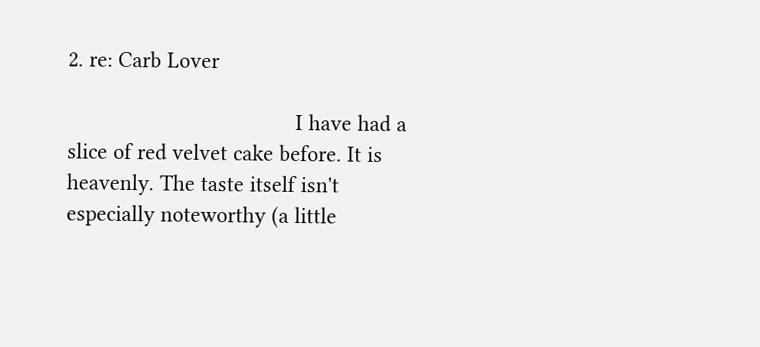2. re: Carb Lover

                                      I have had a slice of red velvet cake before. It is heavenly. The taste itself isn't especially noteworthy (a little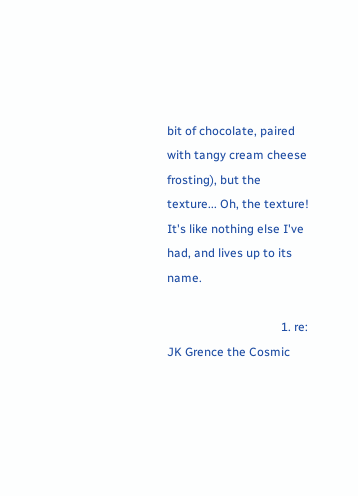bit of chocolate, paired with tangy cream cheese frosting), but the texture... Oh, the texture! It's like nothing else I've had, and lives up to its name.

                                      1. re: JK Grence the Cosmic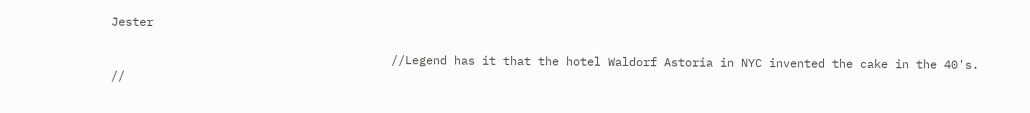Jester

                                        //Legend has it that the hotel Waldorf Astoria in NYC invented the cake in the 40's. //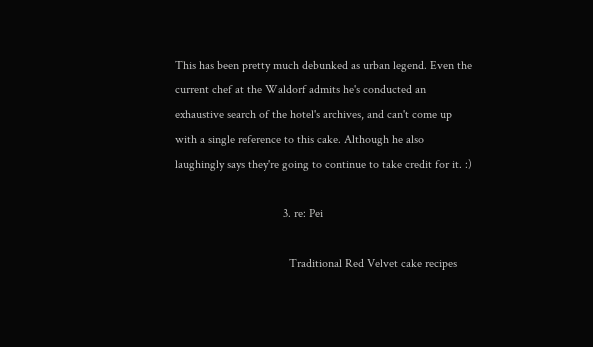This has been pretty much debunked as urban legend. Even the current chef at the Waldorf admits he's conducted an exhaustive search of the hotel's archives, and can't come up with a single reference to this cake. Although he also laughingly says they're going to continue to take credit for it. :)

                                    3. re: Pei

                                      Traditional Red Velvet cake recipes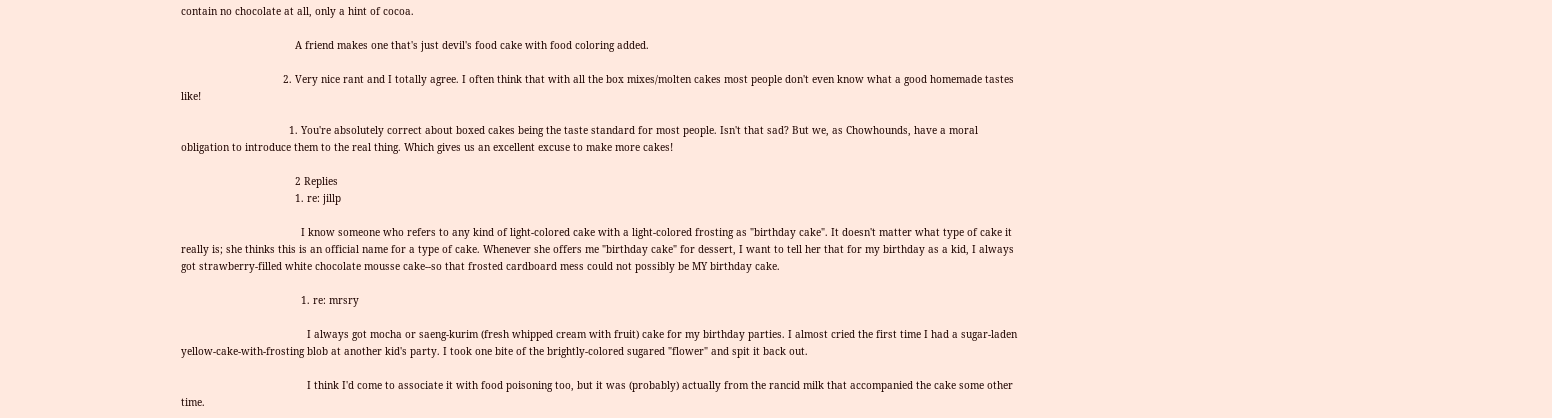contain no chocolate at all, only a hint of cocoa.

                                      A friend makes one that's just devil's food cake with food coloring added.

                                  2. Very nice rant and I totally agree. I often think that with all the box mixes/molten cakes most people don't even know what a good homemade tastes like!

                                    1. You're absolutely correct about boxed cakes being the taste standard for most people. Isn't that sad? But we, as Chowhounds, have a moral obligation to introduce them to the real thing. Which gives us an excellent excuse to make more cakes!

                                      2 Replies
                                      1. re: jillp

                                        I know someone who refers to any kind of light-colored cake with a light-colored frosting as "birthday cake". It doesn't matter what type of cake it really is; she thinks this is an official name for a type of cake. Whenever she offers me "birthday cake" for dessert, I want to tell her that for my birthday as a kid, I always got strawberry-filled white chocolate mousse cake--so that frosted cardboard mess could not possibly be MY birthday cake.

                                        1. re: mrsry

                                          I always got mocha or saeng-kurim (fresh whipped cream with fruit) cake for my birthday parties. I almost cried the first time I had a sugar-laden yellow-cake-with-frosting blob at another kid's party. I took one bite of the brightly-colored sugared "flower" and spit it back out.

                                          I think I'd come to associate it with food poisoning too, but it was (probably) actually from the rancid milk that accompanied the cake some other time.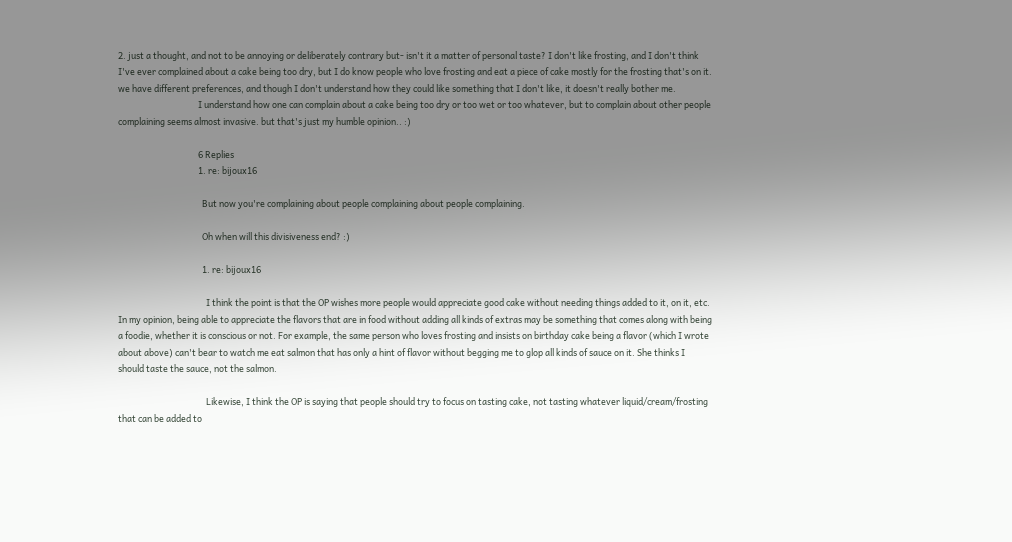2. just a thought, and not to be annoying or deliberately contrary but- isn't it a matter of personal taste? I don't like frosting, and I don't think I've ever complained about a cake being too dry, but I do know people who love frosting and eat a piece of cake mostly for the frosting that's on it. we have different preferences, and though I don't understand how they could like something that I don't like, it doesn't really bother me.
                                        I understand how one can complain about a cake being too dry or too wet or too whatever, but to complain about other people complaining seems almost invasive. but that's just my humble opinion.. :)

                                        6 Replies
                                        1. re: bijoux16

                                          But now you're complaining about people complaining about people complaining.

                                          Oh when will this divisiveness end? :)

                                          1. re: bijoux16

                                            I think the point is that the OP wishes more people would appreciate good cake without needing things added to it, on it, etc. In my opinion, being able to appreciate the flavors that are in food without adding all kinds of extras may be something that comes along with being a foodie, whether it is conscious or not. For example, the same person who loves frosting and insists on birthday cake being a flavor (which I wrote about above) can't bear to watch me eat salmon that has only a hint of flavor without begging me to glop all kinds of sauce on it. She thinks I should taste the sauce, not the salmon.

                                            Likewise, I think the OP is saying that people should try to focus on tasting cake, not tasting whatever liquid/cream/frosting that can be added to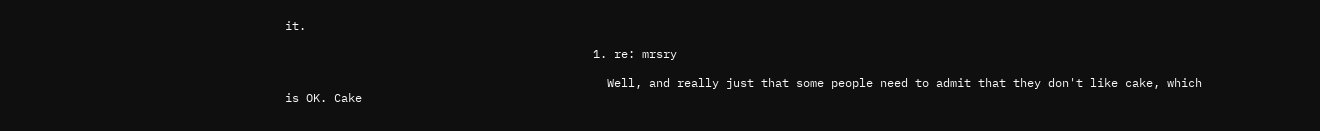it.

                                            1. re: mrsry

                                              Well, and really just that some people need to admit that they don't like cake, which is OK. Cake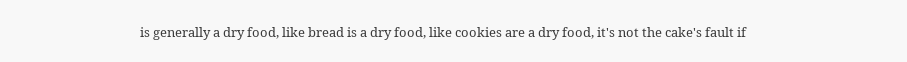is generally a dry food, like bread is a dry food, like cookies are a dry food, it's not the cake's fault if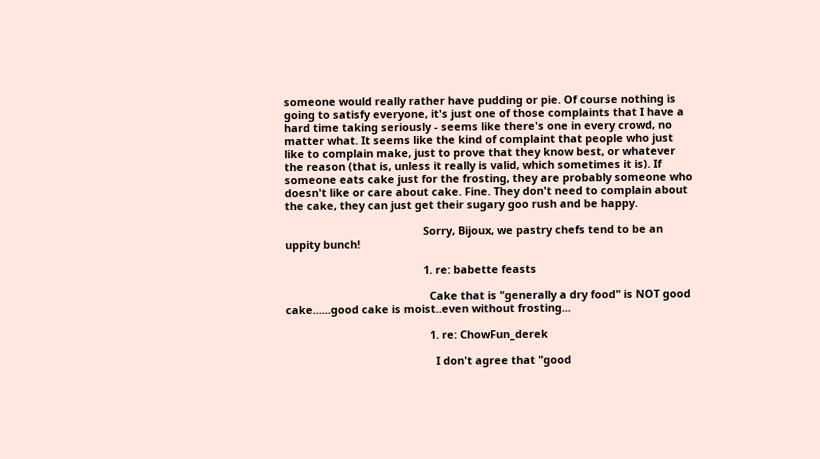someone would really rather have pudding or pie. Of course nothing is going to satisfy everyone, it's just one of those complaints that I have a hard time taking seriously - seems like there's one in every crowd, no matter what. It seems like the kind of complaint that people who just like to complain make, just to prove that they know best, or whatever the reason (that is, unless it really is valid, which sometimes it is). If someone eats cake just for the frosting, they are probably someone who doesn't like or care about cake. Fine. They don't need to complain about the cake, they can just get their sugary goo rush and be happy.

                                              Sorry, Bijoux, we pastry chefs tend to be an uppity bunch!

                                              1. re: babette feasts

                                                Cake that is "generally a dry food" is NOT good cake......good cake is moist..even without frosting...

                                                1. re: ChowFun_derek

                                                  I don't agree that "good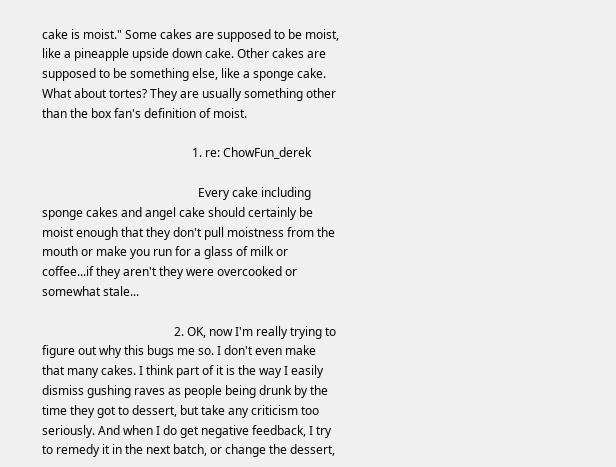cake is moist." Some cakes are supposed to be moist, like a pineapple upside down cake. Other cakes are supposed to be something else, like a sponge cake. What about tortes? They are usually something other than the box fan's definition of moist.

                                                  1. re: ChowFun_derek

                                                    Every cake including sponge cakes and angel cake should certainly be moist enough that they don't pull moistness from the mouth or make you run for a glass of milk or coffee...if they aren't they were overcooked or somewhat stale...

                                            2. OK, now I'm really trying to figure out why this bugs me so. I don't even make that many cakes. I think part of it is the way I easily dismiss gushing raves as people being drunk by the time they got to dessert, but take any criticism too seriously. And when I do get negative feedback, I try to remedy it in the next batch, or change the dessert,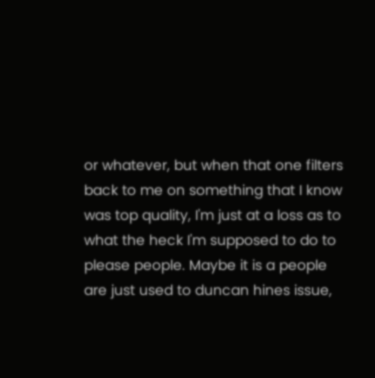or whatever, but when that one filters back to me on something that I know was top quality, I'm just at a loss as to what the heck I'm supposed to do to please people. Maybe it is a people are just used to duncan hines issue,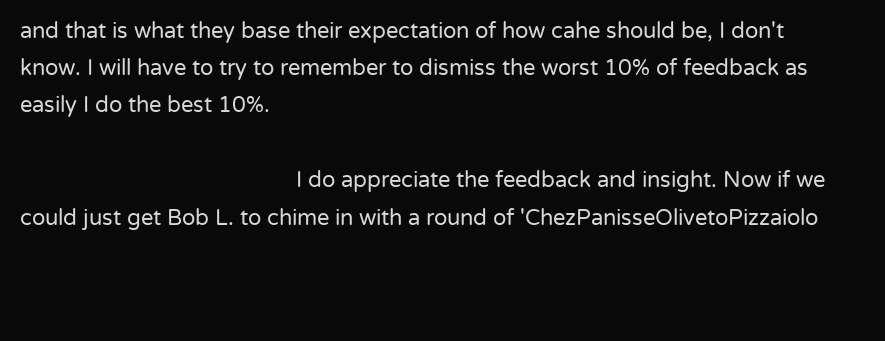and that is what they base their expectation of how cahe should be, I don't know. I will have to try to remember to dismiss the worst 10% of feedback as easily I do the best 10%.

                                              I do appreciate the feedback and insight. Now if we could just get Bob L. to chime in with a round of 'ChezPanisseOlivetoPizzaiolo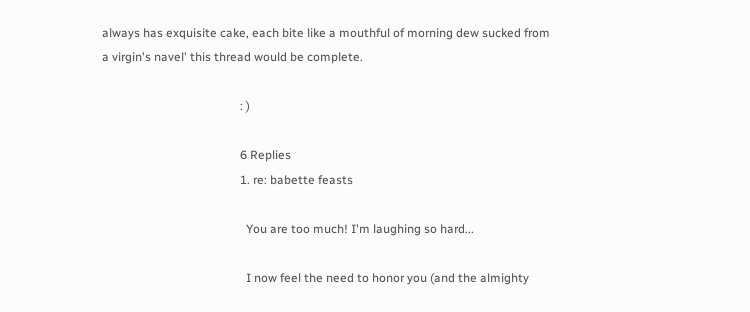always has exquisite cake, each bite like a mouthful of morning dew sucked from a virgin's navel' this thread would be complete.

                                              : )

                                              6 Replies
                                              1. re: babette feasts

                                                You are too much! I'm laughing so hard...

                                                I now feel the need to honor you (and the almighty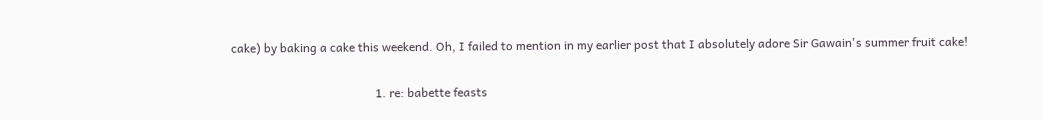cake) by baking a cake this weekend. Oh, I failed to mention in my earlier post that I absolutely adore Sir Gawain's summer fruit cake!

                                                1. re: babette feasts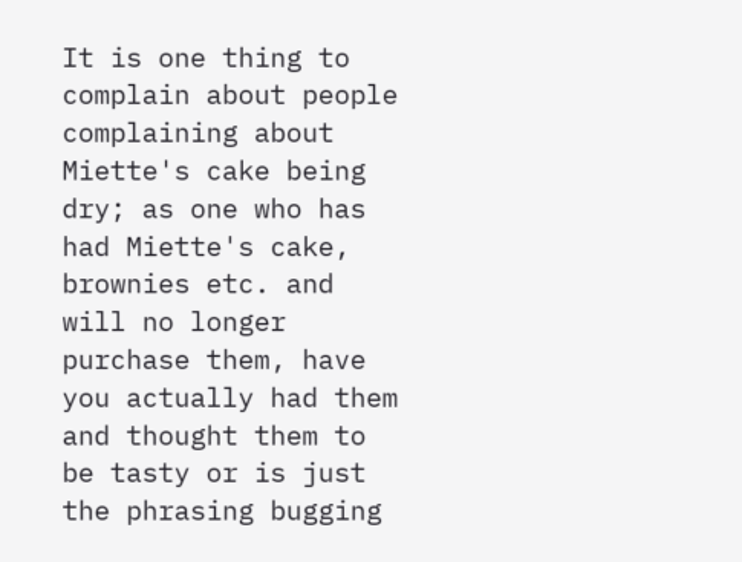It is one thing to complain about people complaining about Miette's cake being dry; as one who has had Miette's cake, brownies etc. and will no longer purchase them, have you actually had them and thought them to be tasty or is just the phrasing bugging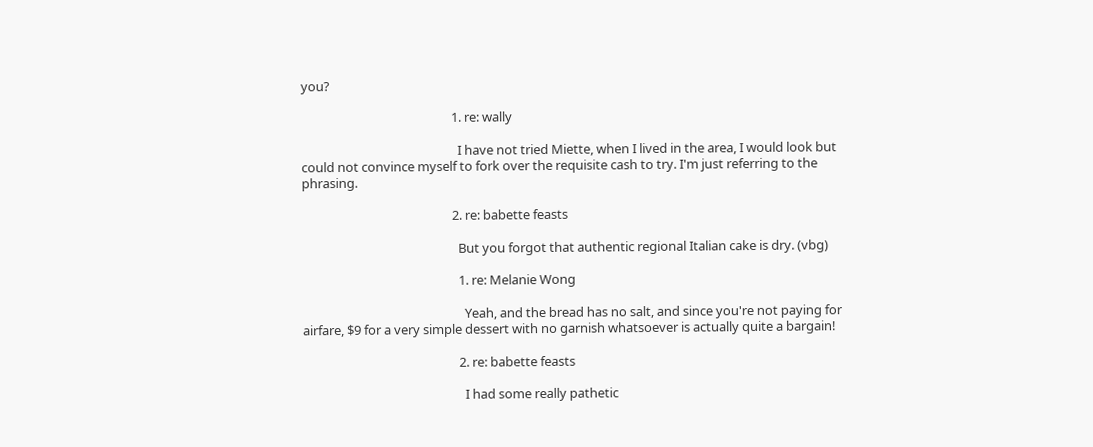you?

                                                  1. re: wally

                                                    I have not tried Miette, when I lived in the area, I would look but could not convince myself to fork over the requisite cash to try. I'm just referring to the phrasing.

                                                  2. re: babette feasts

                                                    But you forgot that authentic regional Italian cake is dry. (vbg)

                                                    1. re: Melanie Wong

                                                      Yeah, and the bread has no salt, and since you're not paying for airfare, $9 for a very simple dessert with no garnish whatsoever is actually quite a bargain!

                                                    2. re: babette feasts

                                                      I had some really pathetic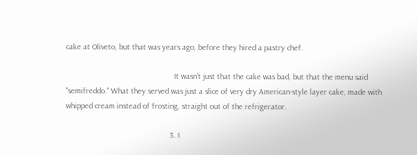cake at Oliveto, but that was years ago, before they hired a pastry chef.

                                                      It wasn't just that the cake was bad, but that the menu said "semifreddo." What they served was just a slice of very dry American-style layer cake, made with whipped cream instead of frosting, straight out of the refrigerator.

                                                    3. I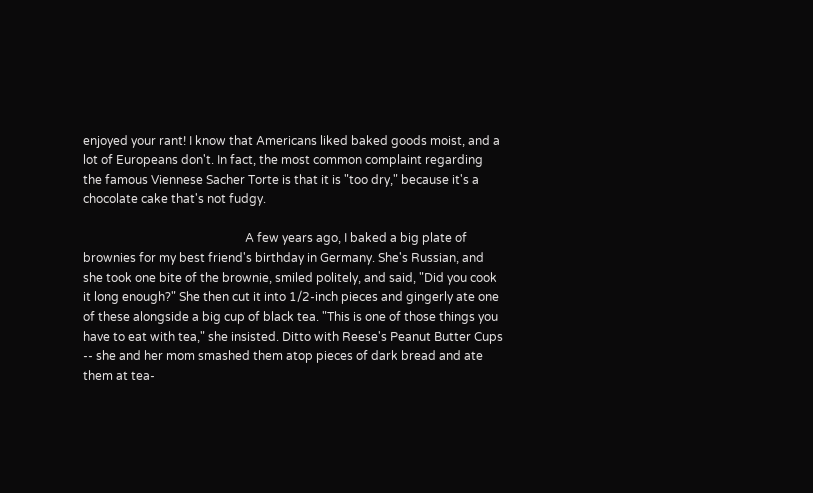enjoyed your rant! I know that Americans liked baked goods moist, and a lot of Europeans don't. In fact, the most common complaint regarding the famous Viennese Sacher Torte is that it is "too dry," because it's a chocolate cake that's not fudgy.

                                                      A few years ago, I baked a big plate of brownies for my best friend's birthday in Germany. She's Russian, and she took one bite of the brownie, smiled politely, and said, "Did you cook it long enough?" She then cut it into 1/2-inch pieces and gingerly ate one of these alongside a big cup of black tea. "This is one of those things you have to eat with tea," she insisted. Ditto with Reese's Peanut Butter Cups -- she and her mom smashed them atop pieces of dark bread and ate them at tea-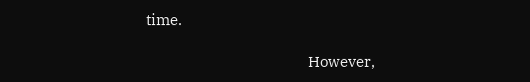time.

                                                      However,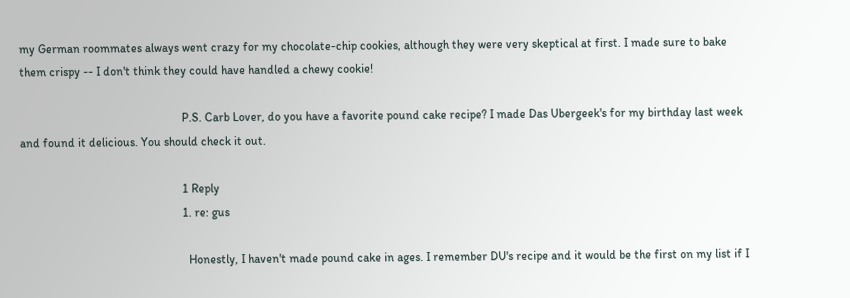my German roommates always went crazy for my chocolate-chip cookies, although they were very skeptical at first. I made sure to bake them crispy -- I don't think they could have handled a chewy cookie!

                                                      P.S. Carb Lover, do you have a favorite pound cake recipe? I made Das Ubergeek's for my birthday last week and found it delicious. You should check it out.

                                                      1 Reply
                                                      1. re: gus

                                                        Honestly, I haven't made pound cake in ages. I remember DU's recipe and it would be the first on my list if I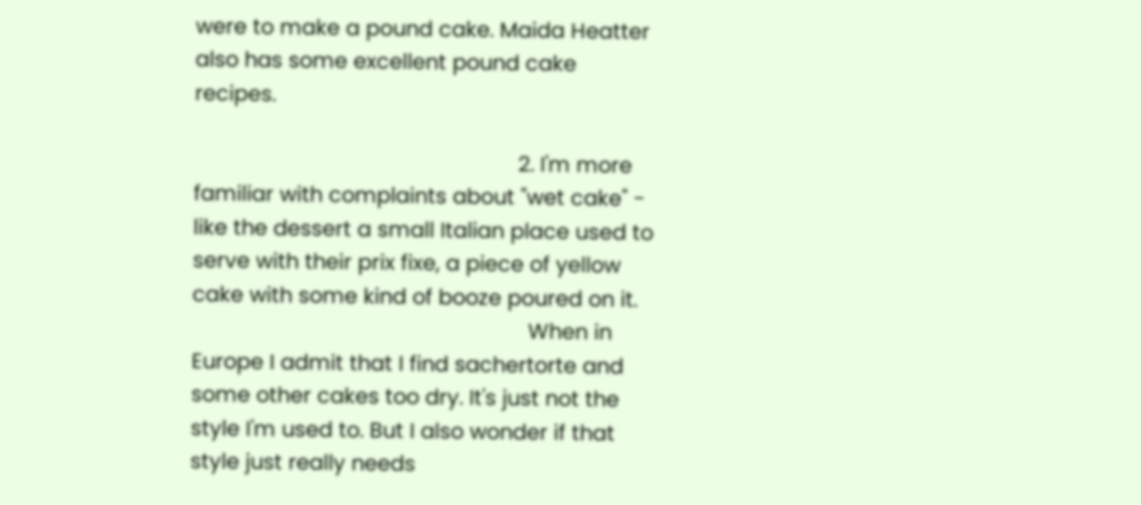were to make a pound cake. Maida Heatter also has some excellent pound cake recipes.

                                                      2. I'm more familiar with complaints about "wet cake" - like the dessert a small Italian place used to serve with their prix fixe, a piece of yellow cake with some kind of booze poured on it.
                                                        When in Europe I admit that I find sachertorte and some other cakes too dry. It's just not the style I'm used to. But I also wonder if that style just really needs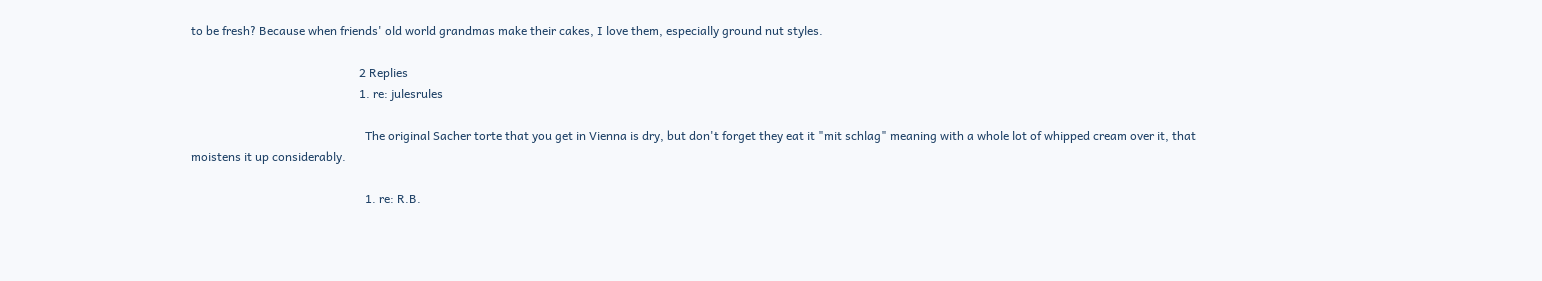to be fresh? Because when friends' old world grandmas make their cakes, I love them, especially ground nut styles.

                                                        2 Replies
                                                        1. re: julesrules

                                                          The original Sacher torte that you get in Vienna is dry, but don't forget they eat it "mit schlag" meaning with a whole lot of whipped cream over it, that moistens it up considerably.

                                                          1. re: R.B.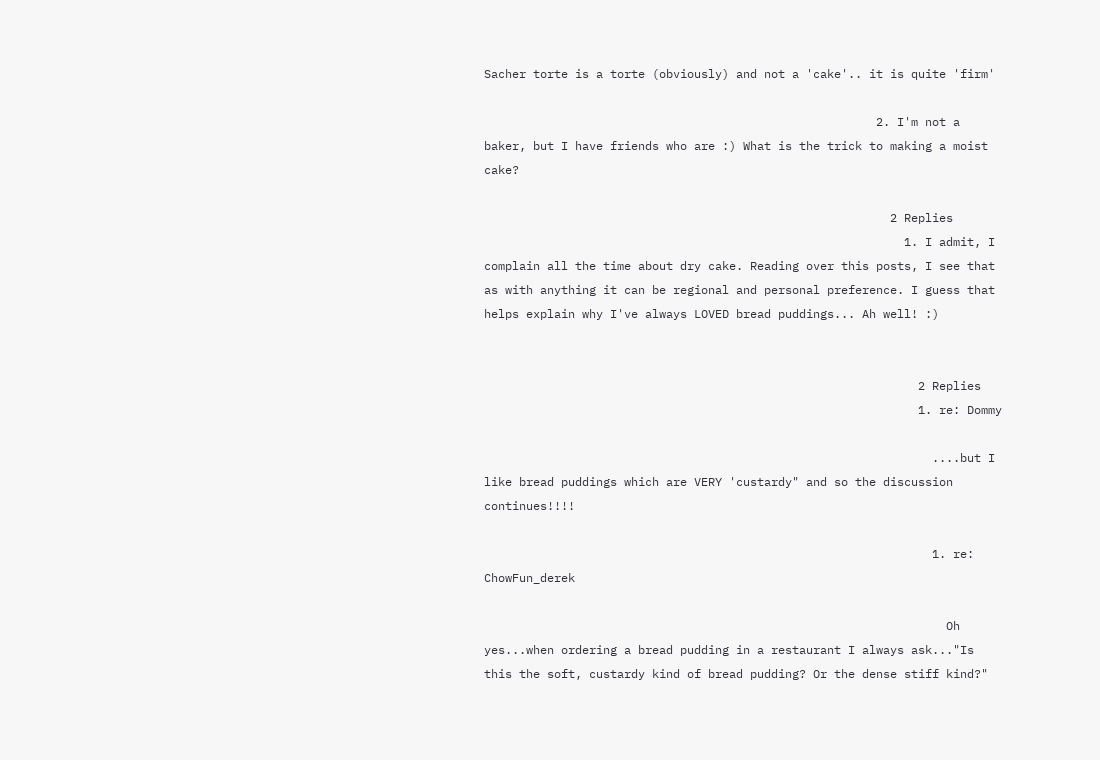Sacher torte is a torte (obviously) and not a 'cake'.. it is quite 'firm'

                                                        2. I'm not a baker, but I have friends who are :) What is the trick to making a moist cake?

                                                          2 Replies
                                                            1. I admit, I complain all the time about dry cake. Reading over this posts, I see that as with anything it can be regional and personal preference. I guess that helps explain why I've always LOVED bread puddings... Ah well! :)


                                                              2 Replies
                                                              1. re: Dommy

                                                                ....but I like bread puddings which are VERY 'custardy" and so the discussion continues!!!!

                                                                1. re: ChowFun_derek

                                                                  Oh yes...when ordering a bread pudding in a restaurant I always ask..."Is this the soft, custardy kind of bread pudding? Or the dense stiff kind?"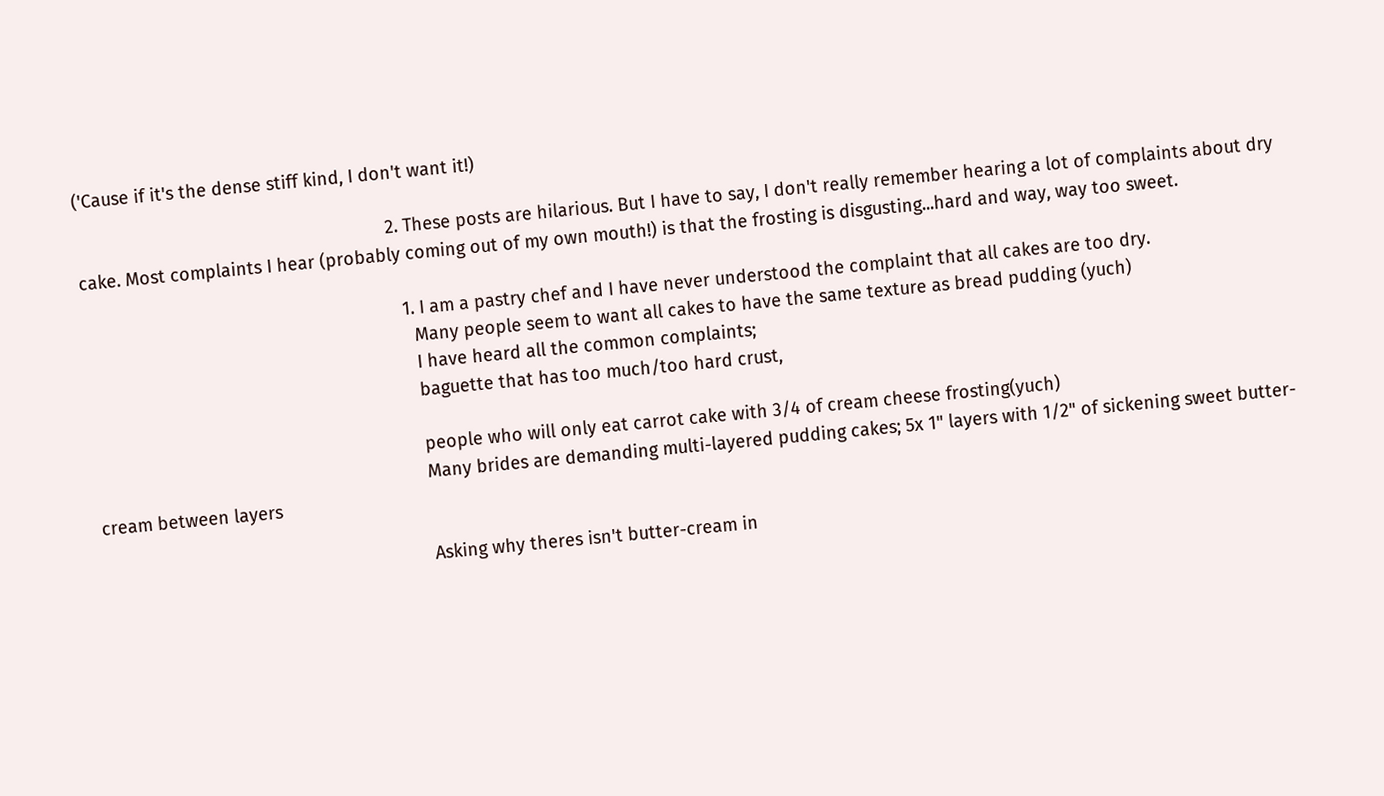('Cause if it's the dense stiff kind, I don't want it!)

                                                              2. These posts are hilarious. But I have to say, I don't really remember hearing a lot of complaints about dry cake. Most complaints I hear (probably coming out of my own mouth!) is that the frosting is disgusting...hard and way, way too sweet.

                                                                1. I am a pastry chef and I have never understood the complaint that all cakes are too dry.
                                                                  Many people seem to want all cakes to have the same texture as bread pudding (yuch)
                                                                  I have heard all the common complaints;
                                                                  baguette that has too much/too hard crust,

                                                                  people who will only eat carrot cake with 3/4 of cream cheese frosting(yuch)
                                                                  Many brides are demanding multi-layered pudding cakes; 5x 1" layers with 1/2" of sickening sweet butter-cream between layers

                                                                  Asking why theres isn't butter-cream in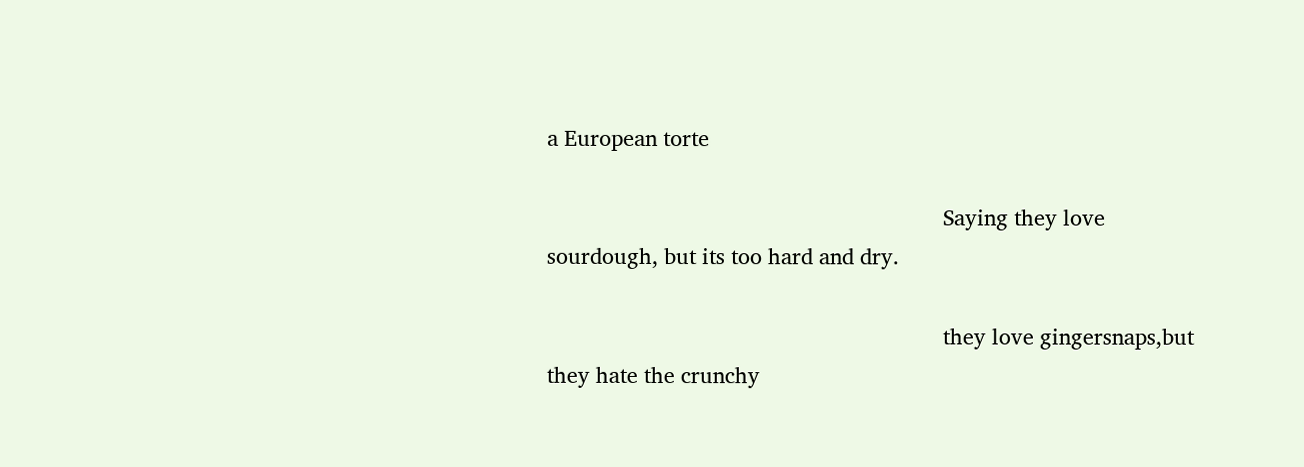a European torte

                                                                  Saying they love sourdough, but its too hard and dry.

                                                                  they love gingersnaps,but they hate the crunchy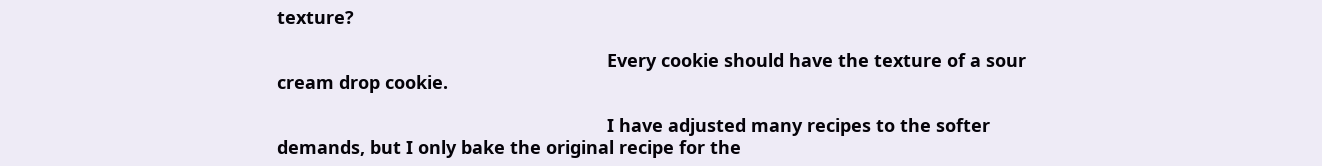texture?

                                                                  Every cookie should have the texture of a sour cream drop cookie.

                                                                  I have adjusted many recipes to the softer demands, but I only bake the original recipe for the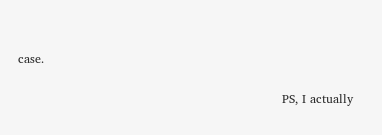case.

                                                                  PS, I actually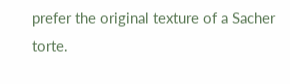prefer the original texture of a Sacher torte.